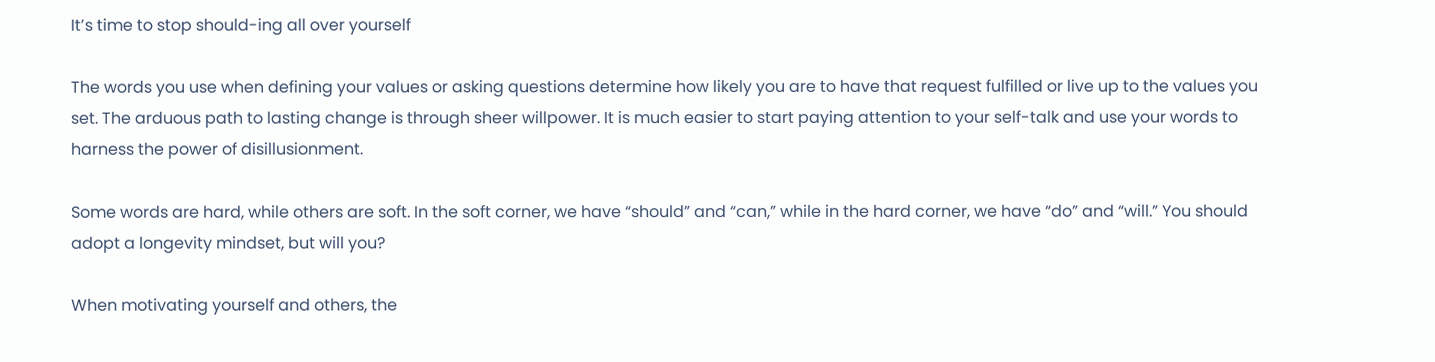It’s time to stop should-ing all over yourself

The words you use when defining your values or asking questions determine how likely you are to have that request fulfilled or live up to the values you set. The arduous path to lasting change is through sheer willpower. It is much easier to start paying attention to your self-talk and use your words to harness the power of disillusionment.

Some words are hard, while others are soft. In the soft corner, we have “should” and “can,” while in the hard corner, we have “do” and “will.” You should adopt a longevity mindset, but will you?

When motivating yourself and others, the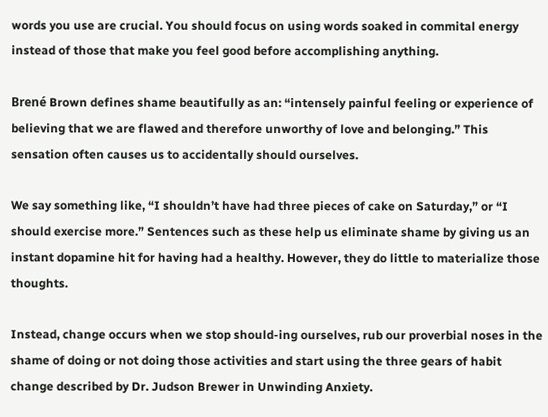words you use are crucial. You should focus on using words soaked in commital energy instead of those that make you feel good before accomplishing anything.

Brené Brown defines shame beautifully as an: “intensely painful feeling or experience of believing that we are flawed and therefore unworthy of love and belonging.” This sensation often causes us to accidentally should ourselves.

We say something like, “I shouldn’t have had three pieces of cake on Saturday,” or “I should exercise more.” Sentences such as these help us eliminate shame by giving us an instant dopamine hit for having had a healthy. However, they do little to materialize those thoughts.

Instead, change occurs when we stop should-ing ourselves, rub our proverbial noses in the shame of doing or not doing those activities and start using the three gears of habit change described by Dr. Judson Brewer in Unwinding Anxiety.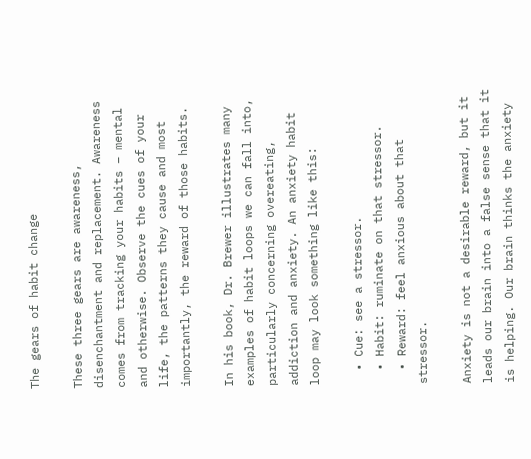The gears of habit change

These three gears are awareness, disenchantment and replacement. Awareness comes from tracking your habits – mental and otherwise. Observe the cues of your life, the patterns they cause and most importantly, the reward of those habits.

In his book, Dr. Brewer illustrates many examples of habit loops we can fall into, particularly concerning overeating, addiction and anxiety. An anxiety habit loop may look something like this:

  • Cue: see a stressor.
  • Habit: ruminate on that stressor.
  • Reward: feel anxious about that stressor.

Anxiety is not a desirable reward, but it leads our brain into a false sense that it is helping. Our brain thinks the anxiety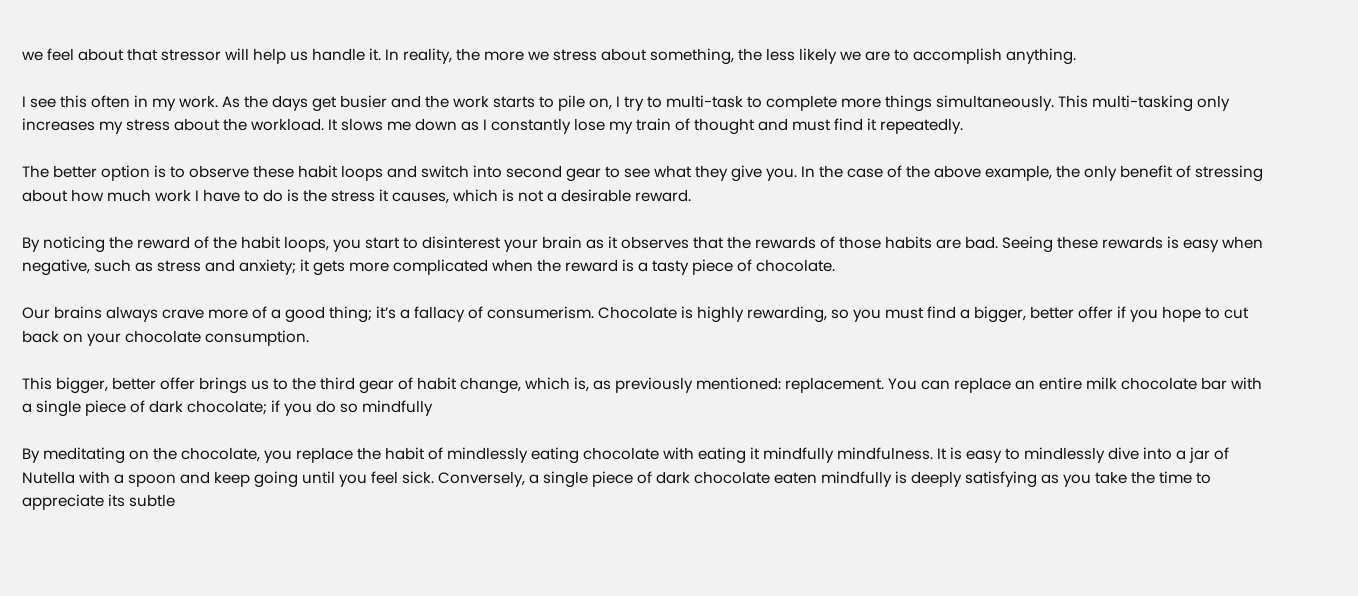we feel about that stressor will help us handle it. In reality, the more we stress about something, the less likely we are to accomplish anything.

I see this often in my work. As the days get busier and the work starts to pile on, I try to multi-task to complete more things simultaneously. This multi-tasking only increases my stress about the workload. It slows me down as I constantly lose my train of thought and must find it repeatedly.

The better option is to observe these habit loops and switch into second gear to see what they give you. In the case of the above example, the only benefit of stressing about how much work I have to do is the stress it causes, which is not a desirable reward.

By noticing the reward of the habit loops, you start to disinterest your brain as it observes that the rewards of those habits are bad. Seeing these rewards is easy when negative, such as stress and anxiety; it gets more complicated when the reward is a tasty piece of chocolate.

Our brains always crave more of a good thing; it’s a fallacy of consumerism. Chocolate is highly rewarding, so you must find a bigger, better offer if you hope to cut back on your chocolate consumption.

This bigger, better offer brings us to the third gear of habit change, which is, as previously mentioned: replacement. You can replace an entire milk chocolate bar with a single piece of dark chocolate; if you do so mindfully

By meditating on the chocolate, you replace the habit of mindlessly eating chocolate with eating it mindfully mindfulness. It is easy to mindlessly dive into a jar of Nutella with a spoon and keep going until you feel sick. Conversely, a single piece of dark chocolate eaten mindfully is deeply satisfying as you take the time to appreciate its subtle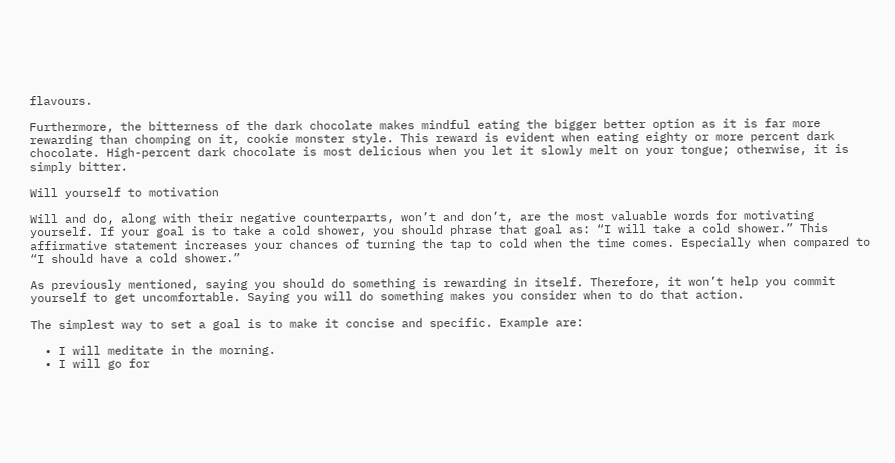flavours.

Furthermore, the bitterness of the dark chocolate makes mindful eating the bigger better option as it is far more rewarding than chomping on it, cookie monster style. This reward is evident when eating eighty or more percent dark chocolate. High-percent dark chocolate is most delicious when you let it slowly melt on your tongue; otherwise, it is simply bitter.

Will yourself to motivation

Will and do, along with their negative counterparts, won’t and don’t, are the most valuable words for motivating yourself. If your goal is to take a cold shower, you should phrase that goal as: “I will take a cold shower.” This affirmative statement increases your chances of turning the tap to cold when the time comes. Especially when compared to “I should have a cold shower.”

As previously mentioned, saying you should do something is rewarding in itself. Therefore, it won’t help you commit yourself to get uncomfortable. Saying you will do something makes you consider when to do that action.

The simplest way to set a goal is to make it concise and specific. Example are:

  • I will meditate in the morning.
  • I will go for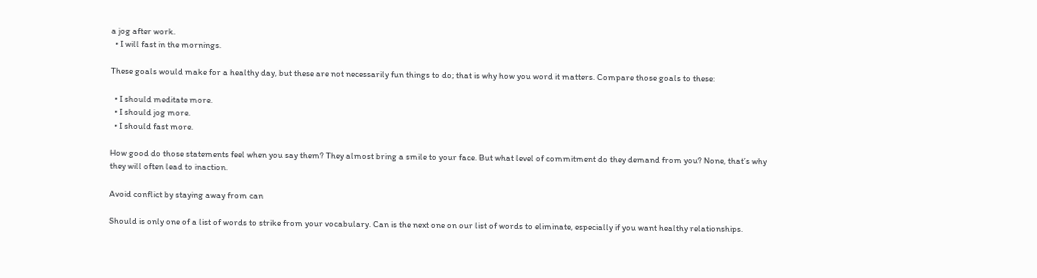a jog after work.
  • I will fast in the mornings.

These goals would make for a healthy day, but these are not necessarily fun things to do; that is why how you word it matters. Compare those goals to these:

  • I should meditate more.
  • I should jog more.
  • I should fast more.

How good do those statements feel when you say them? They almost bring a smile to your face. But what level of commitment do they demand from you? None, that’s why they will often lead to inaction.

Avoid conflict by staying away from can

Should is only one of a list of words to strike from your vocabulary. Can is the next one on our list of words to eliminate, especially if you want healthy relationships.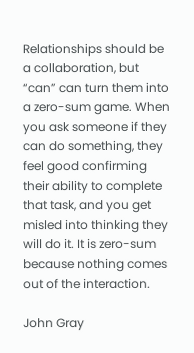Relationships should be a collaboration, but “can” can turn them into a zero-sum game. When you ask someone if they can do something, they feel good confirming their ability to complete that task, and you get misled into thinking they will do it. It is zero-sum because nothing comes out of the interaction.

John Gray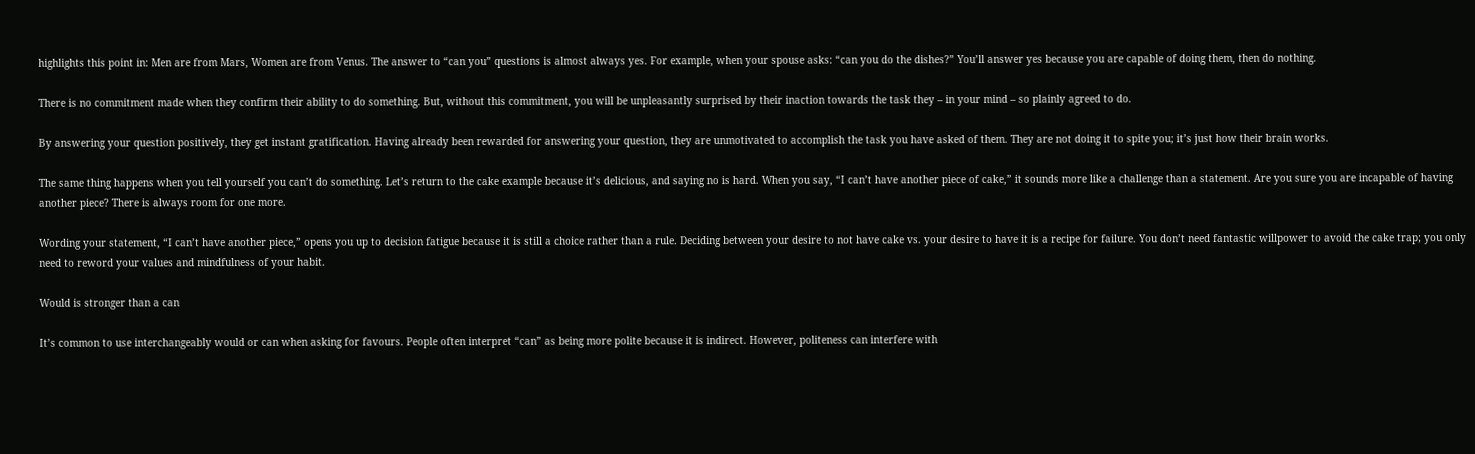highlights this point in: Men are from Mars, Women are from Venus. The answer to “can you” questions is almost always yes. For example, when your spouse asks: “can you do the dishes?” You’ll answer yes because you are capable of doing them, then do nothing.

There is no commitment made when they confirm their ability to do something. But, without this commitment, you will be unpleasantly surprised by their inaction towards the task they – in your mind – so plainly agreed to do.

By answering your question positively, they get instant gratification. Having already been rewarded for answering your question, they are unmotivated to accomplish the task you have asked of them. They are not doing it to spite you; it’s just how their brain works.

The same thing happens when you tell yourself you can’t do something. Let’s return to the cake example because it’s delicious, and saying no is hard. When you say, “I can’t have another piece of cake,” it sounds more like a challenge than a statement. Are you sure you are incapable of having another piece? There is always room for one more.

Wording your statement, “I can’t have another piece,” opens you up to decision fatigue because it is still a choice rather than a rule. Deciding between your desire to not have cake vs. your desire to have it is a recipe for failure. You don’t need fantastic willpower to avoid the cake trap; you only need to reword your values and mindfulness of your habit.

Would is stronger than a can

It’s common to use interchangeably would or can when asking for favours. People often interpret “can” as being more polite because it is indirect. However, politeness can interfere with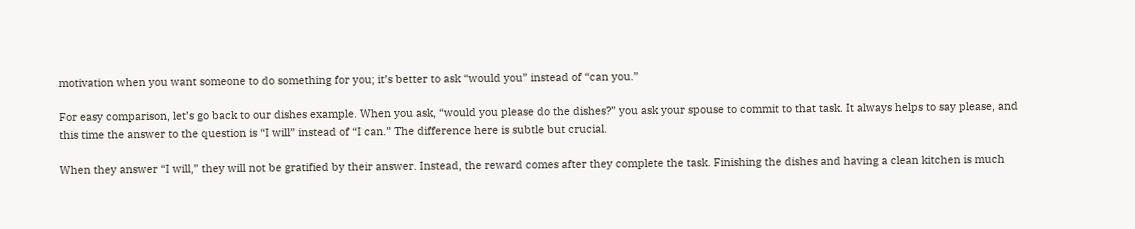motivation when you want someone to do something for you; it’s better to ask “would you” instead of “can you.”

For easy comparison, let’s go back to our dishes example. When you ask, “would you please do the dishes?” you ask your spouse to commit to that task. It always helps to say please, and this time the answer to the question is “I will” instead of “I can.” The difference here is subtle but crucial.

When they answer “I will,” they will not be gratified by their answer. Instead, the reward comes after they complete the task. Finishing the dishes and having a clean kitchen is much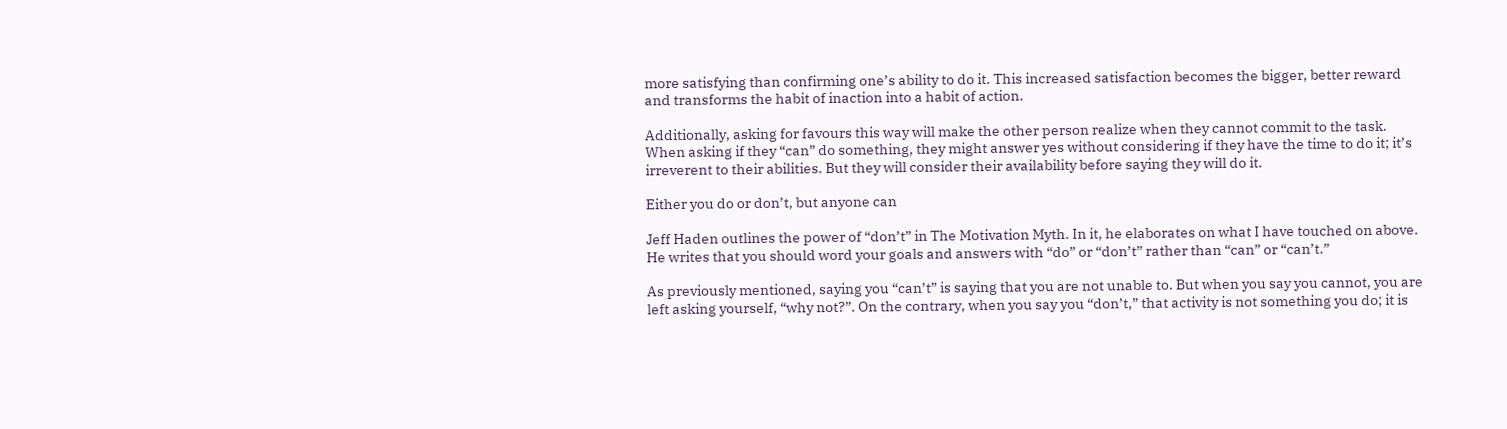more satisfying than confirming one’s ability to do it. This increased satisfaction becomes the bigger, better reward and transforms the habit of inaction into a habit of action.

Additionally, asking for favours this way will make the other person realize when they cannot commit to the task. When asking if they “can” do something, they might answer yes without considering if they have the time to do it; it’s irreverent to their abilities. But they will consider their availability before saying they will do it.

Either you do or don’t, but anyone can

Jeff Haden outlines the power of “don’t” in The Motivation Myth. In it, he elaborates on what I have touched on above. He writes that you should word your goals and answers with “do” or “don’t” rather than “can” or “can’t.”

As previously mentioned, saying you “can’t” is saying that you are not unable to. But when you say you cannot, you are left asking yourself, “why not?”. On the contrary, when you say you “don’t,” that activity is not something you do; it is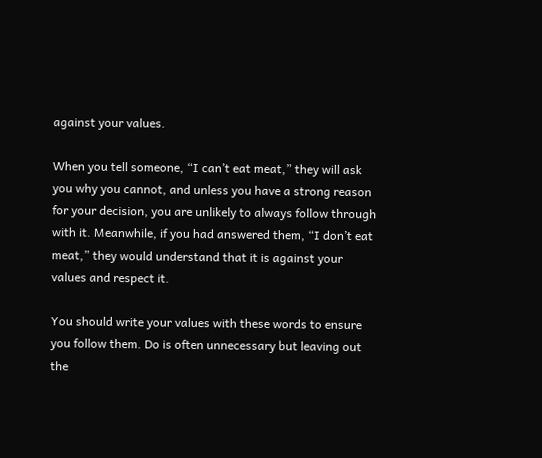against your values.

When you tell someone, “I can’t eat meat,” they will ask you why you cannot, and unless you have a strong reason for your decision, you are unlikely to always follow through with it. Meanwhile, if you had answered them, “I don’t eat meat,” they would understand that it is against your values and respect it.

You should write your values with these words to ensure you follow them. Do is often unnecessary but leaving out the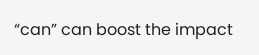“can” can boost the impact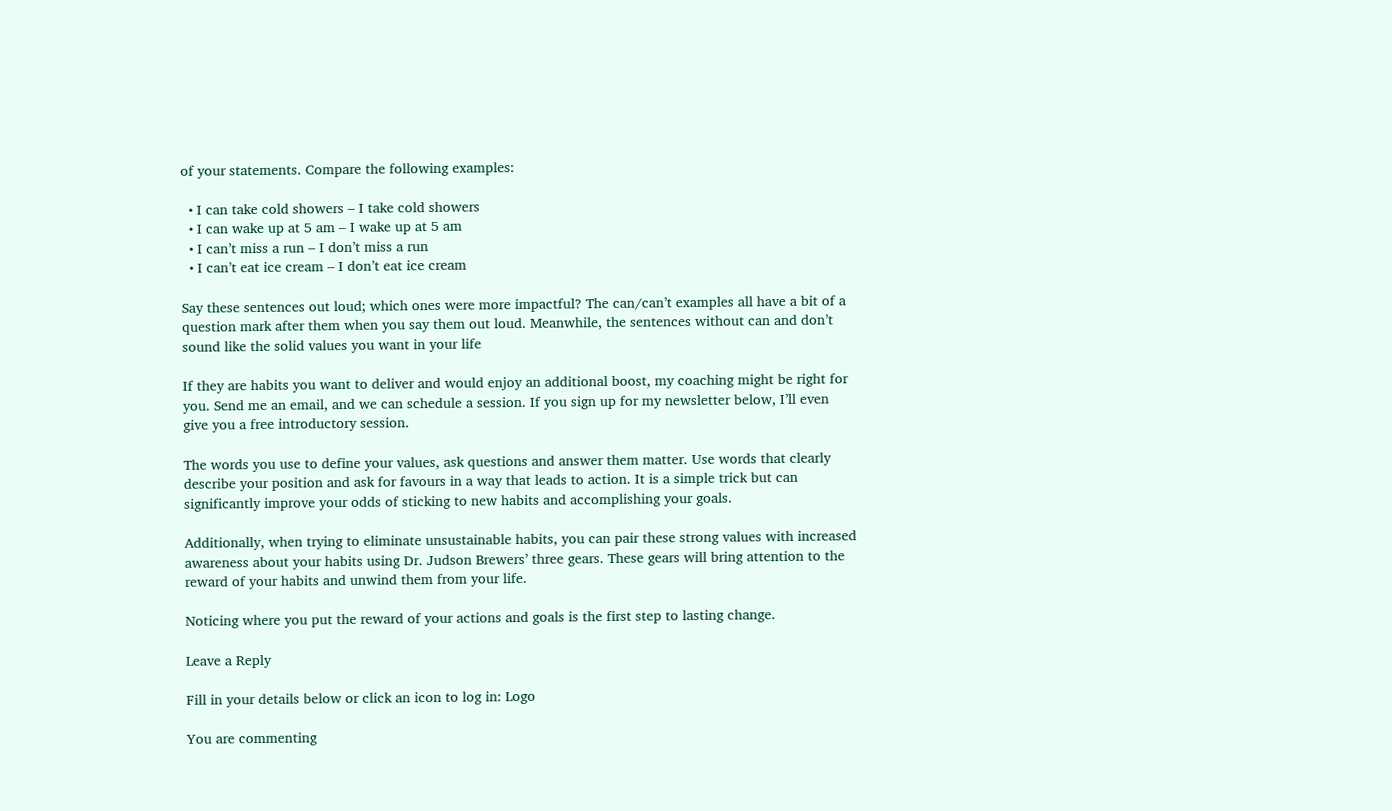of your statements. Compare the following examples:

  • I can take cold showers – I take cold showers
  • I can wake up at 5 am – I wake up at 5 am
  • I can’t miss a run – I don’t miss a run
  • I can’t eat ice cream – I don’t eat ice cream

Say these sentences out loud; which ones were more impactful? The can/can’t examples all have a bit of a question mark after them when you say them out loud. Meanwhile, the sentences without can and don’t sound like the solid values you want in your life

If they are habits you want to deliver and would enjoy an additional boost, my coaching might be right for you. Send me an email, and we can schedule a session. If you sign up for my newsletter below, I’ll even give you a free introductory session.

The words you use to define your values, ask questions and answer them matter. Use words that clearly describe your position and ask for favours in a way that leads to action. It is a simple trick but can significantly improve your odds of sticking to new habits and accomplishing your goals.

Additionally, when trying to eliminate unsustainable habits, you can pair these strong values with increased awareness about your habits using Dr. Judson Brewers’ three gears. These gears will bring attention to the reward of your habits and unwind them from your life.

Noticing where you put the reward of your actions and goals is the first step to lasting change.

Leave a Reply

Fill in your details below or click an icon to log in: Logo

You are commenting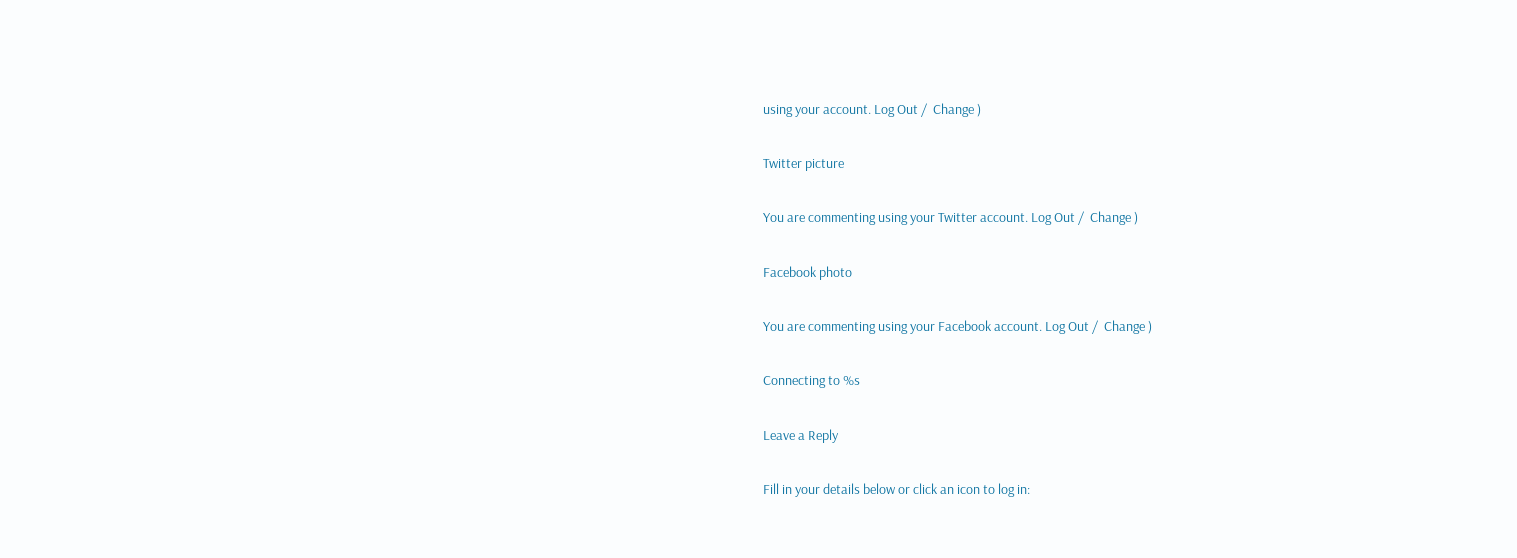using your account. Log Out /  Change )

Twitter picture

You are commenting using your Twitter account. Log Out /  Change )

Facebook photo

You are commenting using your Facebook account. Log Out /  Change )

Connecting to %s

Leave a Reply

Fill in your details below or click an icon to log in: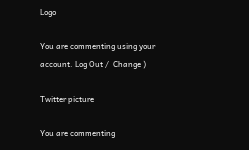Logo

You are commenting using your account. Log Out /  Change )

Twitter picture

You are commenting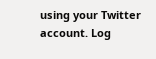using your Twitter account. Log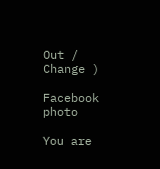Out /  Change )

Facebook photo

You are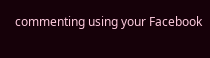commenting using your Facebook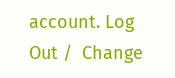account. Log Out /  Change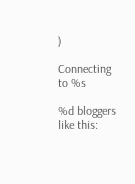)

Connecting to %s

%d bloggers like this: